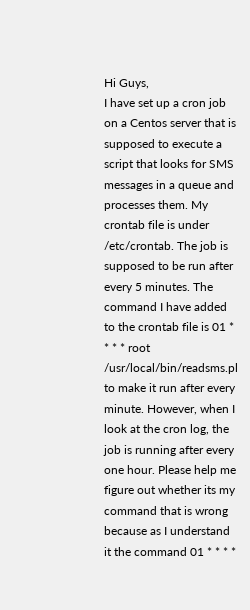Hi Guys,
I have set up a cron job on a Centos server that is supposed to execute a script that looks for SMS messages in a queue and processes them. My crontab file is under /etc/crontab. The job is supposed to be run after every 5 minutes. The command I have added to the crontab file is 01 * * * * root /usr/local/bin/readsms.pl to make it run after every minute. However, when I look at the cron log, the job is running after every one hour. Please help me figure out whether its my command that is wrong because as I understand it the command 01 * * * *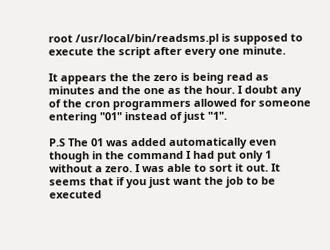root /usr/local/bin/readsms.pl is supposed to execute the script after every one minute.

It appears the the zero is being read as minutes and the one as the hour. I doubt any of the cron programmers allowed for someone entering "01" instead of just "1".

P.S The 01 was added automatically even though in the command I had put only 1 without a zero. I was able to sort it out. It seems that if you just want the job to be executed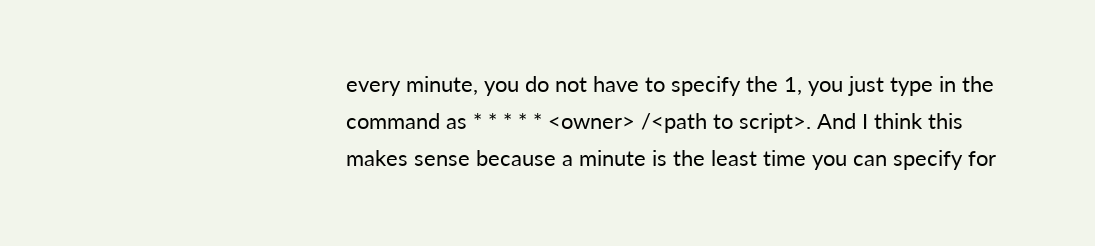every minute, you do not have to specify the 1, you just type in the command as * * * * * <owner> /<path to script>. And I think this makes sense because a minute is the least time you can specify for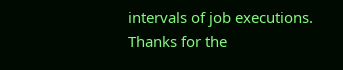intervals of job executions.
Thanks for the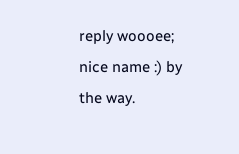reply woooee; nice name :) by the way.